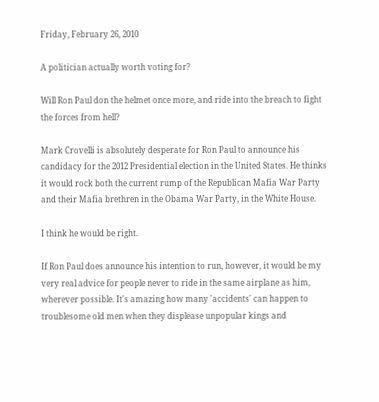Friday, February 26, 2010

A politician actually worth voting for?

Will Ron Paul don the helmet once more, and ride into the breach to fight the forces from hell?

Mark Crovelli is absolutely desperate for Ron Paul to announce his candidacy for the 2012 Presidential election in the United States. He thinks it would rock both the current rump of the Republican Mafia War Party and their Mafia brethren in the Obama War Party, in the White House.

I think he would be right.

If Ron Paul does announce his intention to run, however, it would be my very real advice for people never to ride in the same airplane as him, wherever possible. It's amazing how many 'accidents' can happen to troublesome old men when they displease unpopular kings and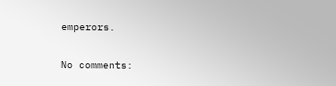emperors.

No comments: